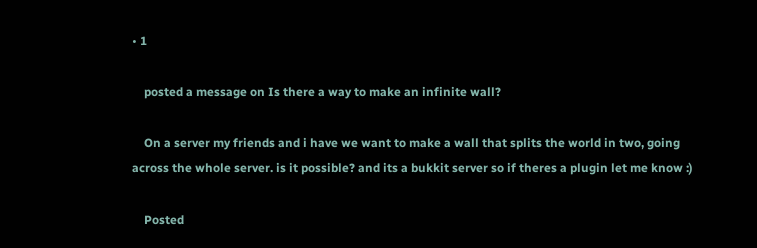• 1

    posted a message on Is there a way to make an infinite wall?

    On a server my friends and i have we want to make a wall that splits the world in two, going across the whole server. is it possible? and its a bukkit server so if theres a plugin let me know :)

    Posted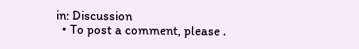in: Discussion
  • To post a comment, please .